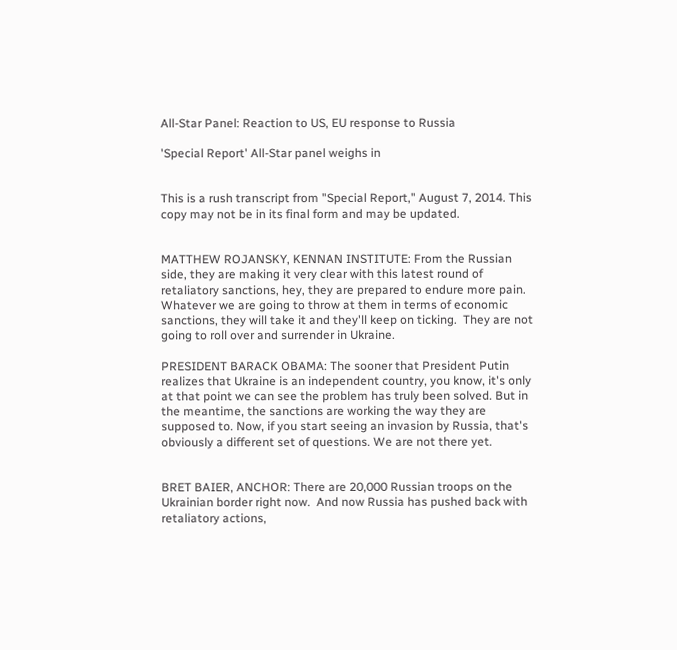All-Star Panel: Reaction to US, EU response to Russia

'Special Report' All-Star panel weighs in


This is a rush transcript from "Special Report," August 7, 2014. This copy may not be in its final form and may be updated.


MATTHEW ROJANSKY, KENNAN INSTITUTE: From the Russian side, they are making it very clear with this latest round of retaliatory sanctions, hey, they are prepared to endure more pain. Whatever we are going to throw at them in terms of economic sanctions, they will take it and they'll keep on ticking.  They are not going to roll over and surrender in Ukraine.

PRESIDENT BARACK OBAMA: The sooner that President Putin realizes that Ukraine is an independent country, you know, it's only at that point we can see the problem has truly been solved. But in the meantime, the sanctions are working the way they are supposed to. Now, if you start seeing an invasion by Russia, that's obviously a different set of questions. We are not there yet.


BRET BAIER, ANCHOR: There are 20,000 Russian troops on the Ukrainian border right now.  And now Russia has pushed back with retaliatory actions,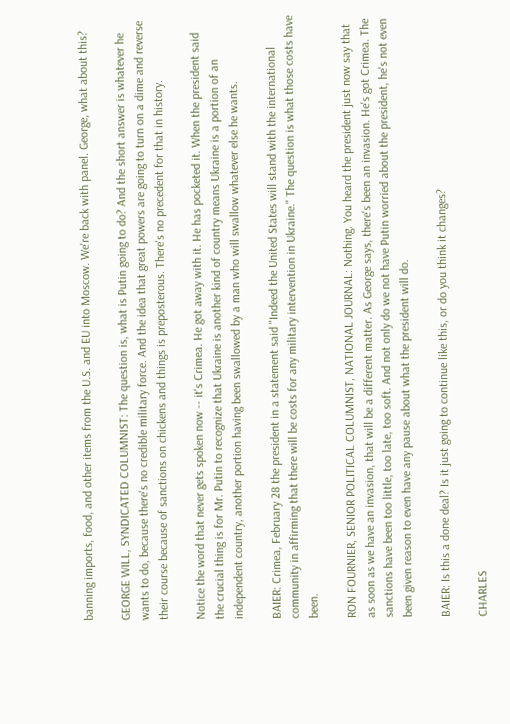banning imports, food, and other items from the U.S. and EU into Moscow. We're back with panel. George, what about this?

GEORGE WILL, SYNDICATED COLUMNIST: The question is, what is Putin going to do? And the short answer is whatever he wants to do, because there's no credible military force. And the idea that great powers are going to turn on a dime and reverse their course because of sanctions on chickens and things is preposterous. There's no precedent for that in history.

Notice the word that never gets spoken now -- it's Crimea. He got away with it. He has pocketed it. When the president said the crucial thing is for Mr. Putin to recognize that Ukraine is another kind of country means Ukraine is a portion of an independent country, another portion having been swallowed by a man who will swallow whatever else he wants.

BAIER: Crimea, February 28 the president in a statement said "Indeed the United States will stand with the international community in affirming that there will be costs for any military intervention in Ukraine." The question is what those costs have been.

RON FOURNIER, SENIOR POLITICAL COLUMNIST, NATIONAL JOURNAL: Nothing. You heard the president just now say that as soon as we have an invasion, that will be a different matter. As George says, there's been an invasion. He's got Crimea. The sanctions have been too little, too late, too soft. And not only do we not have Putin worried about the president, he's not even been given reason to even have any pause about what the president will do.

BAIER: Is this a done deal? Is it just going to continue like this, or do you think it changes?

CHARLES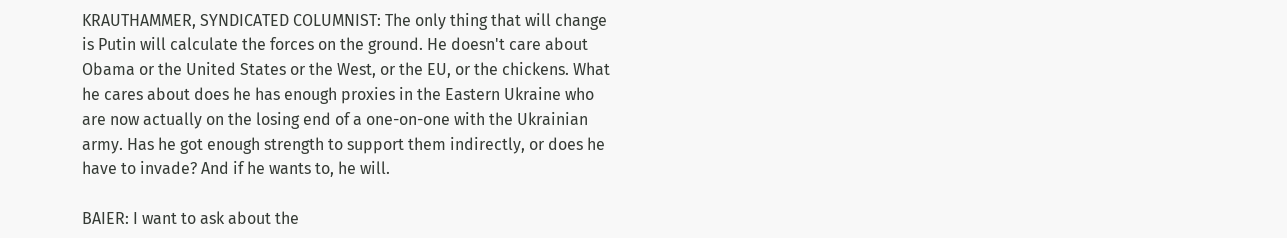KRAUTHAMMER, SYNDICATED COLUMNIST: The only thing that will change is Putin will calculate the forces on the ground. He doesn't care about Obama or the United States or the West, or the EU, or the chickens. What he cares about does he has enough proxies in the Eastern Ukraine who are now actually on the losing end of a one-on-one with the Ukrainian army. Has he got enough strength to support them indirectly, or does he have to invade? And if he wants to, he will.

BAIER: I want to ask about the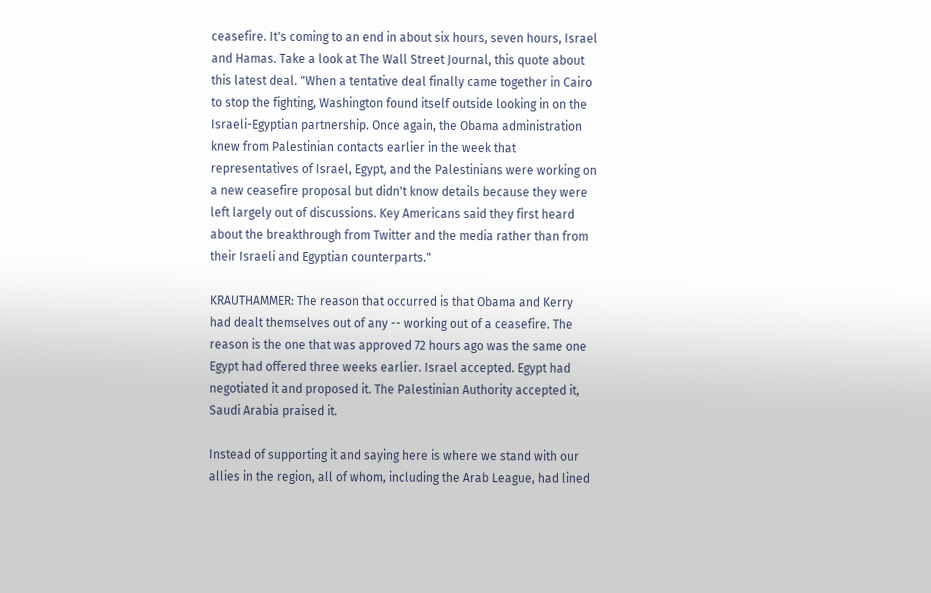ceasefire. It's coming to an end in about six hours, seven hours, Israel and Hamas. Take a look at The Wall Street Journal, this quote about this latest deal. "When a tentative deal finally came together in Cairo to stop the fighting, Washington found itself outside looking in on the Israeli-Egyptian partnership. Once again, the Obama administration knew from Palestinian contacts earlier in the week that representatives of Israel, Egypt, and the Palestinians were working on a new ceasefire proposal but didn't know details because they were left largely out of discussions. Key Americans said they first heard about the breakthrough from Twitter and the media rather than from their Israeli and Egyptian counterparts."

KRAUTHAMMER: The reason that occurred is that Obama and Kerry had dealt themselves out of any -- working out of a ceasefire. The reason is the one that was approved 72 hours ago was the same one Egypt had offered three weeks earlier. Israel accepted. Egypt had negotiated it and proposed it. The Palestinian Authority accepted it, Saudi Arabia praised it.

Instead of supporting it and saying here is where we stand with our allies in the region, all of whom, including the Arab League, had lined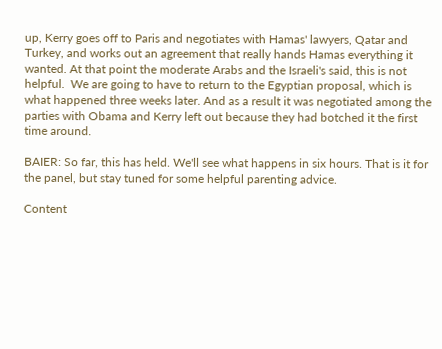up, Kerry goes off to Paris and negotiates with Hamas' lawyers, Qatar and Turkey, and works out an agreement that really hands Hamas everything it wanted. At that point the moderate Arabs and the Israeli's said, this is not helpful.  We are going to have to return to the Egyptian proposal, which is what happened three weeks later. And as a result it was negotiated among the parties with Obama and Kerry left out because they had botched it the first time around.

BAIER: So far, this has held. We'll see what happens in six hours. That is it for the panel, but stay tuned for some helpful parenting advice.

Content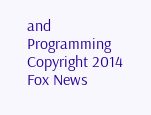and Programming Copyright 2014 Fox News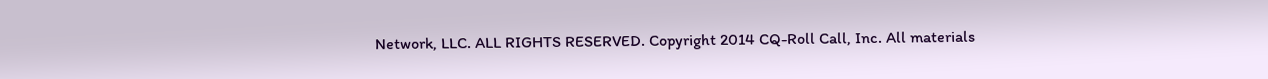Network, LLC. ALL RIGHTS RESERVED. Copyright 2014 CQ-Roll Call, Inc. All materials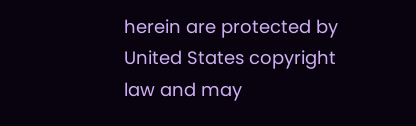herein are protected by United States copyright law and may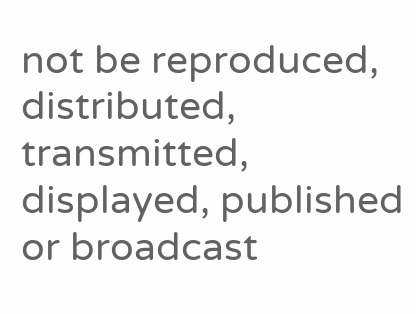not be reproduced, distributed, transmitted, displayed, published or broadcast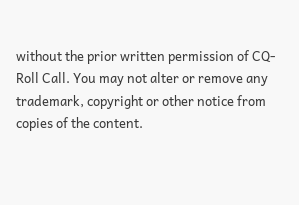without the prior written permission of CQ-Roll Call. You may not alter or remove any trademark, copyright or other notice from copies of the content.